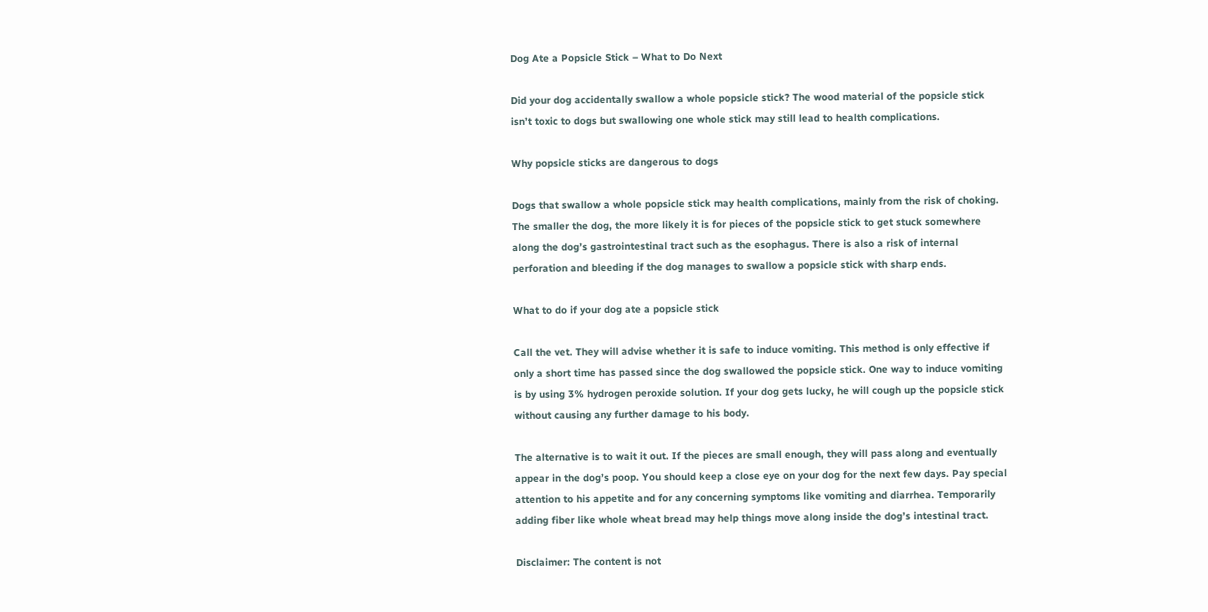Dog Ate a Popsicle Stick – What to Do Next

Did your dog accidentally swallow a whole popsicle stick? The wood material of the popsicle stick isn’t toxic to dogs but swallowing one whole stick may still lead to health complications.

Why popsicle sticks are dangerous to dogs

Dogs that swallow a whole popsicle stick may health complications, mainly from the risk of choking. The smaller the dog, the more likely it is for pieces of the popsicle stick to get stuck somewhere along the dog’s gastrointestinal tract such as the esophagus. There is also a risk of internal perforation and bleeding if the dog manages to swallow a popsicle stick with sharp ends.

What to do if your dog ate a popsicle stick

Call the vet. They will advise whether it is safe to induce vomiting. This method is only effective if only a short time has passed since the dog swallowed the popsicle stick. One way to induce vomiting is by using 3% hydrogen peroxide solution. If your dog gets lucky, he will cough up the popsicle stick without causing any further damage to his body.

The alternative is to wait it out. If the pieces are small enough, they will pass along and eventually appear in the dog’s poop. You should keep a close eye on your dog for the next few days. Pay special attention to his appetite and for any concerning symptoms like vomiting and diarrhea. Temporarily adding fiber like whole wheat bread may help things move along inside the dog’s intestinal tract.

Disclaimer: The content is not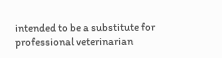intended to be a substitute for professional veterinarian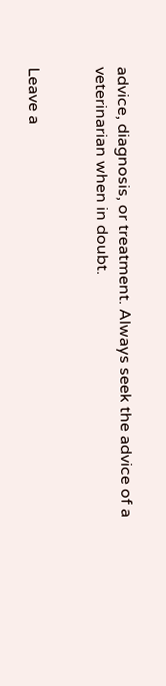advice, diagnosis, or treatment. Always seek the advice of a veterinarian when in doubt.


Leave a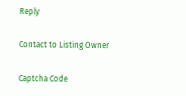Reply

Contact to Listing Owner

Captcha Code